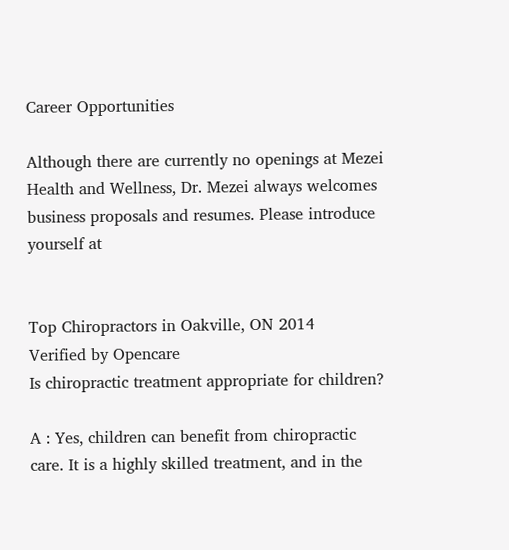Career Opportunities

Although there are currently no openings at Mezei Health and Wellness, Dr. Mezei always welcomes business proposals and resumes. Please introduce yourself at


Top Chiropractors in Oakville, ON 2014
Verified by Opencare
Is chiropractic treatment appropriate for children?

A : Yes, children can benefit from chiropractic care. It is a highly skilled treatment, and in the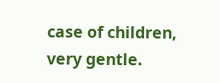case of children, very gentle.